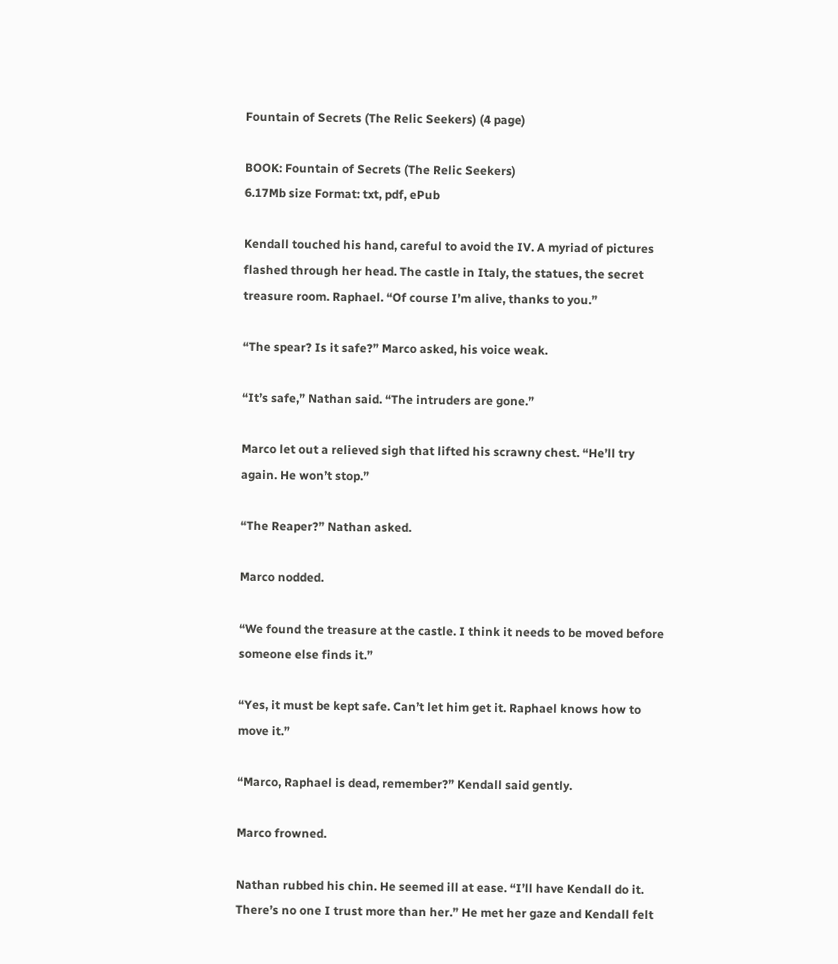Fountain of Secrets (The Relic Seekers) (4 page)

BOOK: Fountain of Secrets (The Relic Seekers)
6.17Mb size Format: txt, pdf, ePub

Kendall touched his hand, careful to avoid the IV. A myriad of pictures flashed through her head. The castle in Italy, the statues, the secret treasure room. Raphael. “Of course I’m alive, thanks to you.”

“The spear? Is it safe?” Marco asked, his voice weak.

“It’s safe,” Nathan said. “The intruders are gone.”

Marco let out a relieved sigh that lifted his scrawny chest. “He’ll try again. He won’t stop.”

“The Reaper?” Nathan asked.

Marco nodded.

“We found the treasure at the castle. I think it needs to be moved before someone else finds it.”

“Yes, it must be kept safe. Can’t let him get it. Raphael knows how to move it.”

“Marco, Raphael is dead, remember?” Kendall said gently.

Marco frowned.

Nathan rubbed his chin. He seemed ill at ease. “I’ll have Kendall do it. There’s no one I trust more than her.” He met her gaze and Kendall felt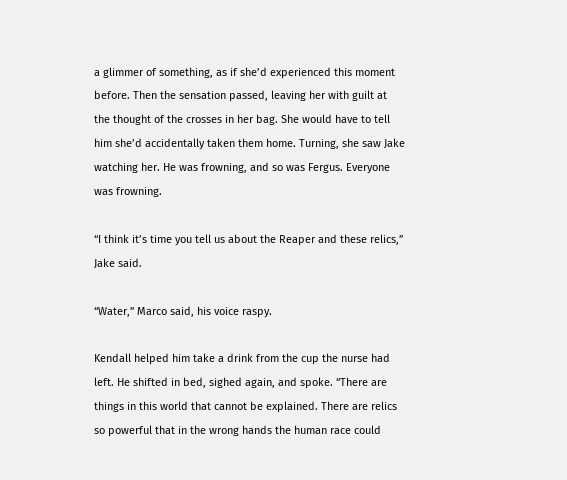a glimmer of something, as if she’d experienced this moment before. Then the sensation passed, leaving her with guilt at the thought of the crosses in her bag. She would have to tell him she’d accidentally taken them home. Turning, she saw Jake watching her. He was frowning, and so was Fergus. Everyone was frowning.

“I think it’s time you tell us about the Reaper and these relics,” Jake said.

“Water,” Marco said, his voice raspy.

Kendall helped him take a drink from the cup the nurse had left. He shifted in bed, sighed again, and spoke. “There are things in this world that cannot be explained. There are relics so powerful that in the wrong hands the human race could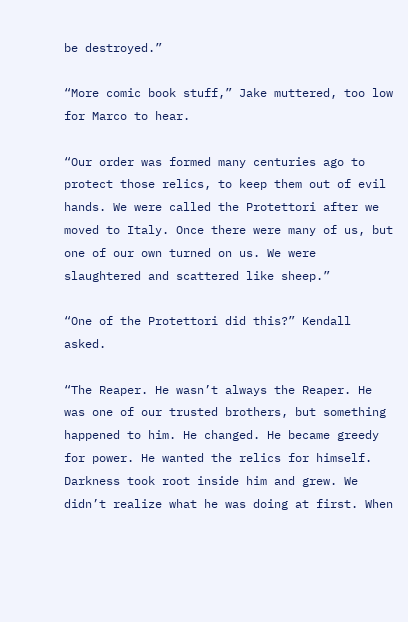be destroyed.”

“More comic book stuff,” Jake muttered, too low for Marco to hear.

“Our order was formed many centuries ago to protect those relics, to keep them out of evil hands. We were called the Protettori after we moved to Italy. Once there were many of us, but one of our own turned on us. We were slaughtered and scattered like sheep.”

“One of the Protettori did this?” Kendall asked.

“The Reaper. He wasn’t always the Reaper. He was one of our trusted brothers, but something happened to him. He changed. He became greedy for power. He wanted the relics for himself. Darkness took root inside him and grew. We didn’t realize what he was doing at first. When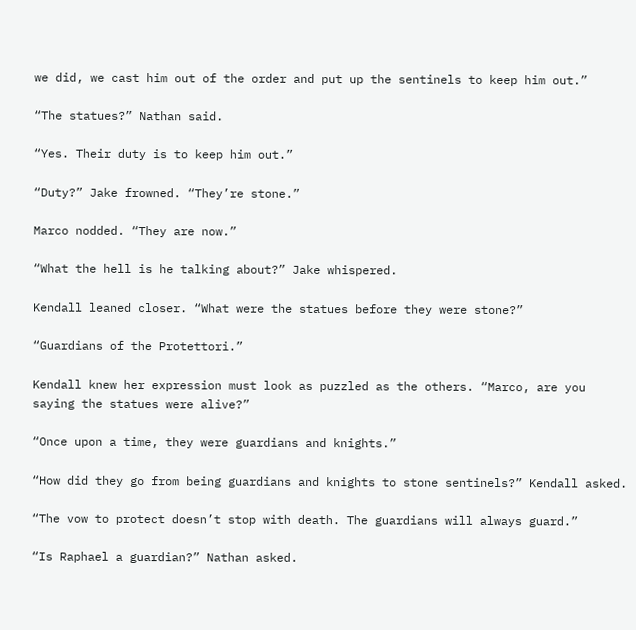we did, we cast him out of the order and put up the sentinels to keep him out.”

“The statues?” Nathan said.

“Yes. Their duty is to keep him out.”

“Duty?” Jake frowned. “They’re stone.”

Marco nodded. “They are now.”

“What the hell is he talking about?” Jake whispered.

Kendall leaned closer. “What were the statues before they were stone?”

“Guardians of the Protettori.”

Kendall knew her expression must look as puzzled as the others. “Marco, are you saying the statues were alive?”

“Once upon a time, they were guardians and knights.”

“How did they go from being guardians and knights to stone sentinels?” Kendall asked.

“The vow to protect doesn’t stop with death. The guardians will always guard.”

“Is Raphael a guardian?” Nathan asked.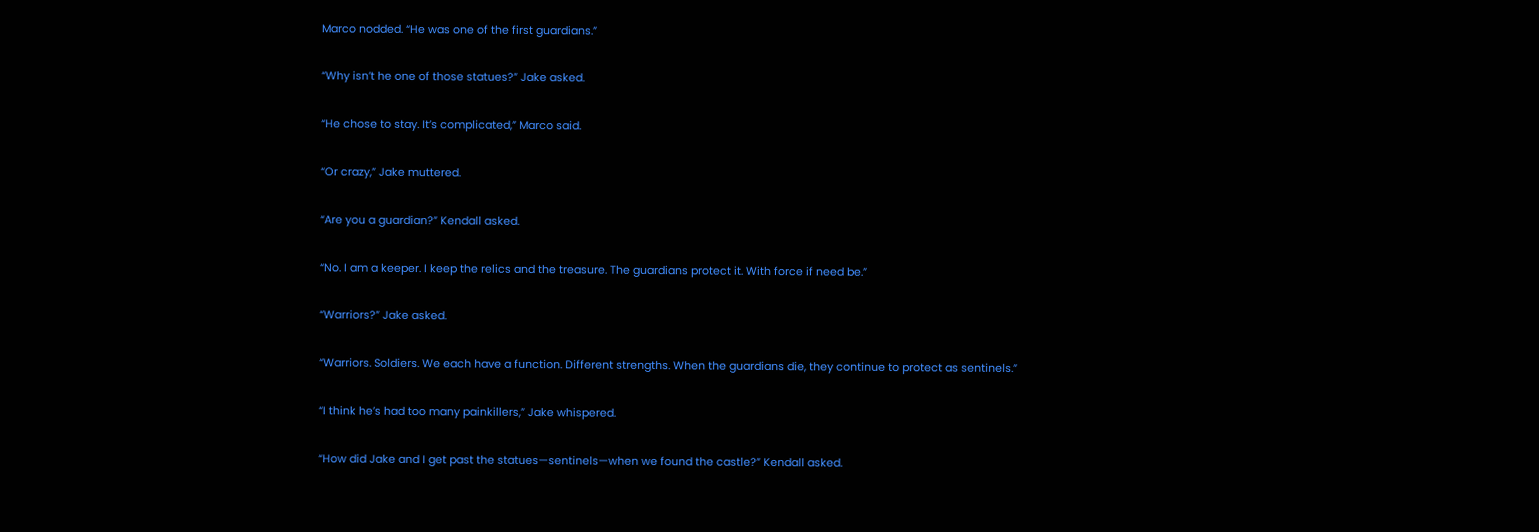Marco nodded. “He was one of the first guardians.”

“Why isn’t he one of those statues?” Jake asked.

“He chose to stay. It’s complicated,” Marco said.

“Or crazy,” Jake muttered.

“Are you a guardian?” Kendall asked.

“No. I am a keeper. I keep the relics and the treasure. The guardians protect it. With force if need be.”

“Warriors?” Jake asked.

“Warriors. Soldiers. We each have a function. Different strengths. When the guardians die, they continue to protect as sentinels.”

“I think he’s had too many painkillers,” Jake whispered.

“How did Jake and I get past the statues—sentinels—when we found the castle?” Kendall asked.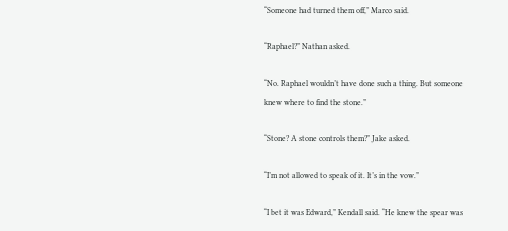“Someone had turned them off,” Marco said.

“Raphael?” Nathan asked.

“No. Raphael wouldn’t have done such a thing. But someone knew where to find the stone.”

“Stone? A stone controls them?” Jake asked.

“I’m not allowed to speak of it. It’s in the vow.”

“I bet it was Edward,” Kendall said. “He knew the spear was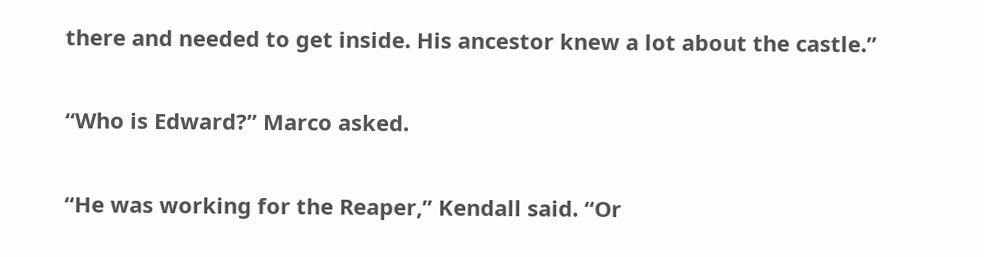there and needed to get inside. His ancestor knew a lot about the castle.”

“Who is Edward?” Marco asked.

“He was working for the Reaper,” Kendall said. “Or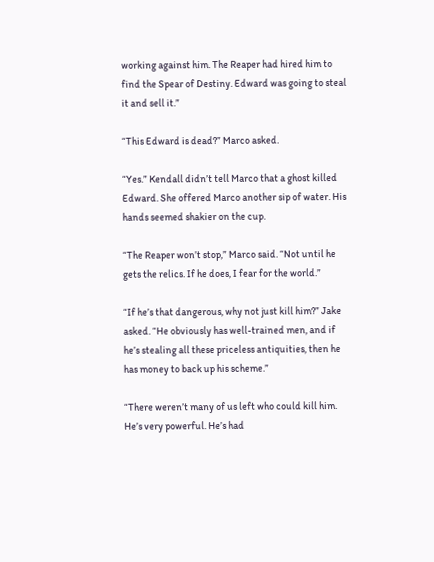working against him. The Reaper had hired him to find the Spear of Destiny. Edward was going to steal it and sell it.”

“This Edward is dead?” Marco asked.

“Yes.” Kendall didn’t tell Marco that a ghost killed Edward. She offered Marco another sip of water. His hands seemed shakier on the cup.

“The Reaper won’t stop,” Marco said. “Not until he gets the relics. If he does, I fear for the world.”

“If he’s that dangerous, why not just kill him?” Jake asked. “He obviously has well-trained men, and if he’s stealing all these priceless antiquities, then he has money to back up his scheme.”

“There weren’t many of us left who could kill him. He’s very powerful. He’s had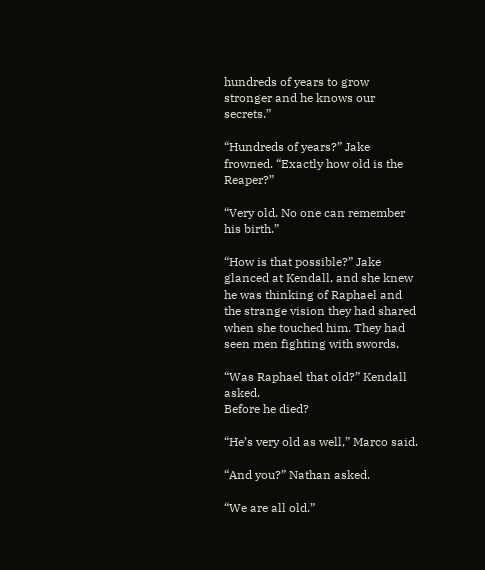hundreds of years to grow stronger and he knows our secrets.”

“Hundreds of years?” Jake frowned. “Exactly how old is the Reaper?”

“Very old. No one can remember his birth.”

“How is that possible?” Jake glanced at Kendall, and she knew he was thinking of Raphael and the strange vision they had shared when she touched him. They had seen men fighting with swords.

“Was Raphael that old?” Kendall asked.
Before he died?

“He’s very old as well,” Marco said.

“And you?” Nathan asked.

“We are all old.”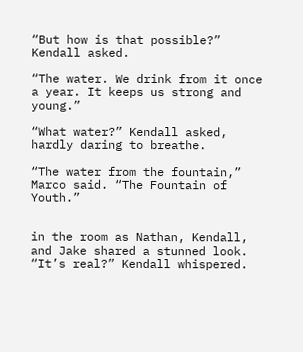“But how is that possible?” Kendall asked.

“The water. We drink from it once a year. It keeps us strong and young.”

“What water?” Kendall asked, hardly daring to breathe.

“The water from the fountain,” Marco said. “The Fountain of Youth.”


in the room as Nathan, Kendall, and Jake shared a stunned look. “It’s real?” Kendall whispered.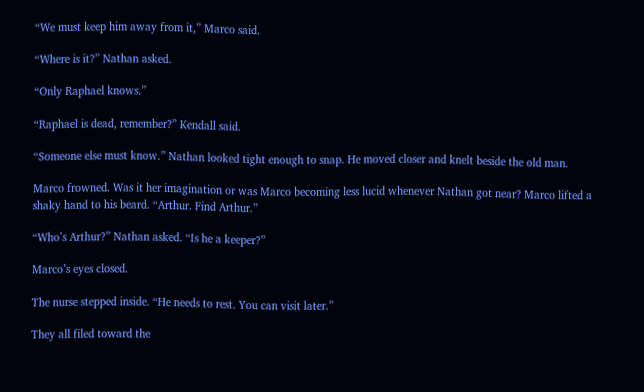“We must keep him away from it,” Marco said.

“Where is it?” Nathan asked.

“Only Raphael knows.”

“Raphael is dead, remember?” Kendall said.

“Someone else must know.” Nathan looked tight enough to snap. He moved closer and knelt beside the old man.

Marco frowned. Was it her imagination or was Marco becoming less lucid whenever Nathan got near? Marco lifted a shaky hand to his beard. “Arthur. Find Arthur.”

“Who’s Arthur?” Nathan asked. “Is he a keeper?”

Marco’s eyes closed.

The nurse stepped inside. “He needs to rest. You can visit later.”

They all filed toward the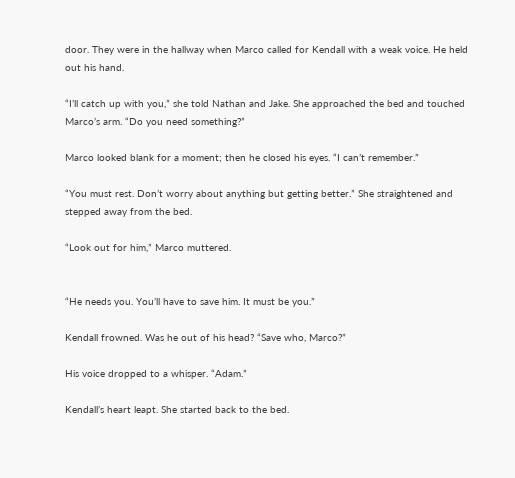door. They were in the hallway when Marco called for Kendall with a weak voice. He held out his hand.

“I’ll catch up with you,” she told Nathan and Jake. She approached the bed and touched Marco’s arm. “Do you need something?”

Marco looked blank for a moment; then he closed his eyes. “I can’t remember.”

“You must rest. Don’t worry about anything but getting better.” She straightened and stepped away from the bed.

“Look out for him,” Marco muttered.


“He needs you. You’ll have to save him. It must be you.”

Kendall frowned. Was he out of his head? “Save who, Marco?”

His voice dropped to a whisper. “Adam.”

Kendall’s heart leapt. She started back to the bed.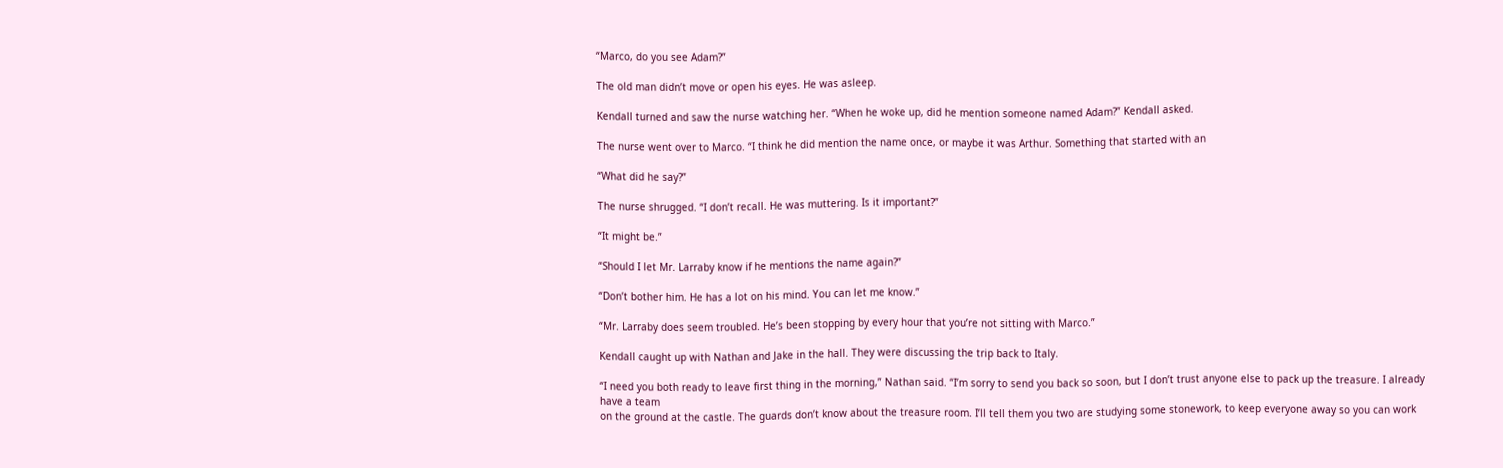“Marco, do you see Adam?”

The old man didn’t move or open his eyes. He was asleep.

Kendall turned and saw the nurse watching her. “When he woke up, did he mention someone named Adam?” Kendall asked.

The nurse went over to Marco. “I think he did mention the name once, or maybe it was Arthur. Something that started with an

“What did he say?”

The nurse shrugged. “I don’t recall. He was muttering. Is it important?”

“It might be.”

“Should I let Mr. Larraby know if he mentions the name again?”

“Don’t bother him. He has a lot on his mind. You can let me know.”

“Mr. Larraby does seem troubled. He’s been stopping by every hour that you’re not sitting with Marco.”

Kendall caught up with Nathan and Jake in the hall. They were discussing the trip back to Italy.

“I need you both ready to leave first thing in the morning,” Nathan said. “I’m sorry to send you back so soon, but I don’t trust anyone else to pack up the treasure. I already have a team
on the ground at the castle. The guards don’t know about the treasure room. I’ll tell them you two are studying some stonework, to keep everyone away so you can work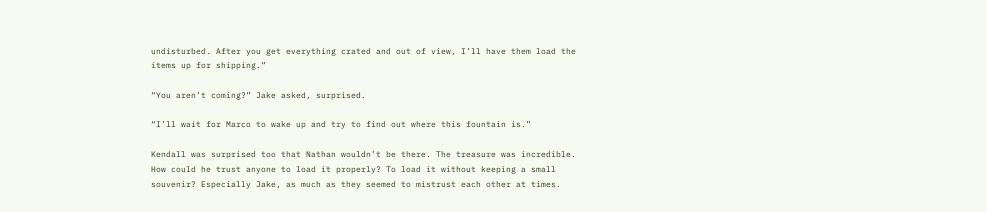undisturbed. After you get everything crated and out of view, I’ll have them load the items up for shipping.”

“You aren’t coming?” Jake asked, surprised.

“I’ll wait for Marco to wake up and try to find out where this fountain is.”

Kendall was surprised too that Nathan wouldn’t be there. The treasure was incredible. How could he trust anyone to load it properly? To load it without keeping a small souvenir? Especially Jake, as much as they seemed to mistrust each other at times.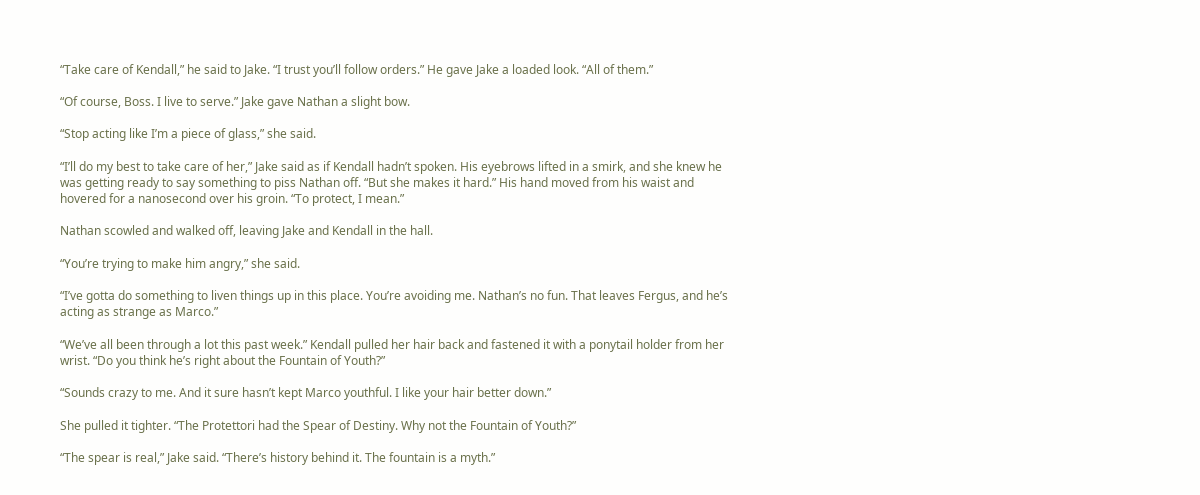“Take care of Kendall,” he said to Jake. “I trust you’ll follow orders.” He gave Jake a loaded look. “All of them.”

“Of course, Boss. I live to serve.” Jake gave Nathan a slight bow.

“Stop acting like I’m a piece of glass,” she said.

“I’ll do my best to take care of her,” Jake said as if Kendall hadn’t spoken. His eyebrows lifted in a smirk, and she knew he was getting ready to say something to piss Nathan off. “But she makes it hard.” His hand moved from his waist and hovered for a nanosecond over his groin. “To protect, I mean.”

Nathan scowled and walked off, leaving Jake and Kendall in the hall.

“You’re trying to make him angry,” she said.

“I’ve gotta do something to liven things up in this place. You’re avoiding me. Nathan’s no fun. That leaves Fergus, and he’s acting as strange as Marco.”

“We’ve all been through a lot this past week.” Kendall pulled her hair back and fastened it with a ponytail holder from her wrist. “Do you think he’s right about the Fountain of Youth?”

“Sounds crazy to me. And it sure hasn’t kept Marco youthful. I like your hair better down.”

She pulled it tighter. “The Protettori had the Spear of Destiny. Why not the Fountain of Youth?”

“The spear is real,” Jake said. “There’s history behind it. The fountain is a myth.”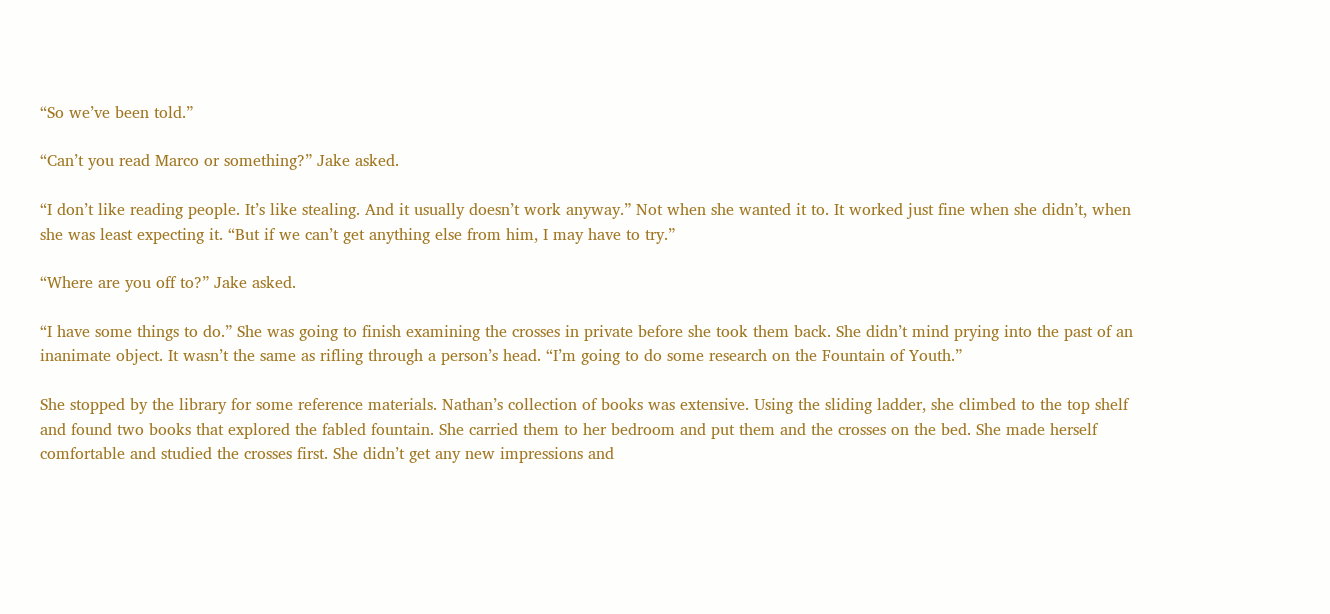“So we’ve been told.”

“Can’t you read Marco or something?” Jake asked.

“I don’t like reading people. It’s like stealing. And it usually doesn’t work anyway.” Not when she wanted it to. It worked just fine when she didn’t, when she was least expecting it. “But if we can’t get anything else from him, I may have to try.”

“Where are you off to?” Jake asked.

“I have some things to do.” She was going to finish examining the crosses in private before she took them back. She didn’t mind prying into the past of an inanimate object. It wasn’t the same as rifling through a person’s head. “I’m going to do some research on the Fountain of Youth.”

She stopped by the library for some reference materials. Nathan’s collection of books was extensive. Using the sliding ladder, she climbed to the top shelf and found two books that explored the fabled fountain. She carried them to her bedroom and put them and the crosses on the bed. She made herself comfortable and studied the crosses first. She didn’t get any new impressions and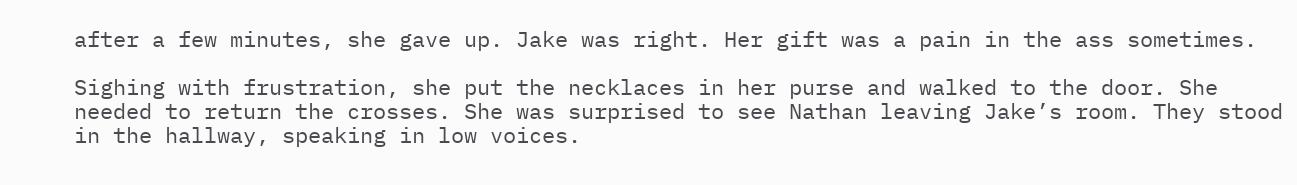after a few minutes, she gave up. Jake was right. Her gift was a pain in the ass sometimes.

Sighing with frustration, she put the necklaces in her purse and walked to the door. She needed to return the crosses. She was surprised to see Nathan leaving Jake’s room. They stood in the hallway, speaking in low voices.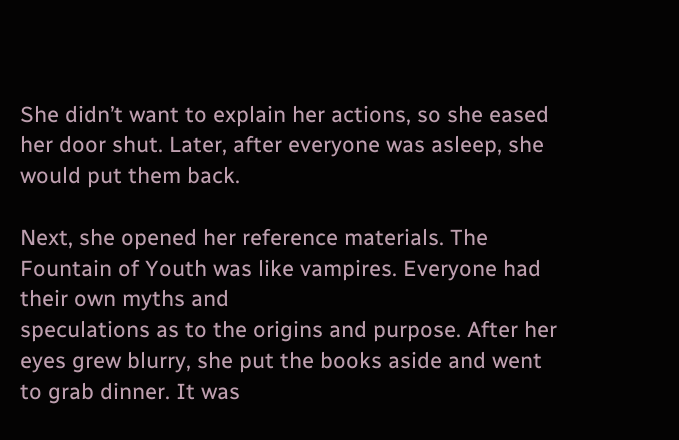She didn’t want to explain her actions, so she eased her door shut. Later, after everyone was asleep, she would put them back.

Next, she opened her reference materials. The Fountain of Youth was like vampires. Everyone had their own myths and
speculations as to the origins and purpose. After her eyes grew blurry, she put the books aside and went to grab dinner. It was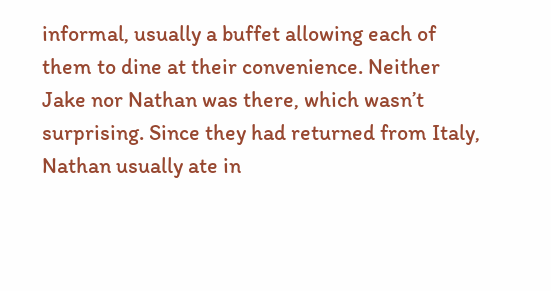informal, usually a buffet allowing each of them to dine at their convenience. Neither Jake nor Nathan was there, which wasn’t surprising. Since they had returned from Italy, Nathan usually ate in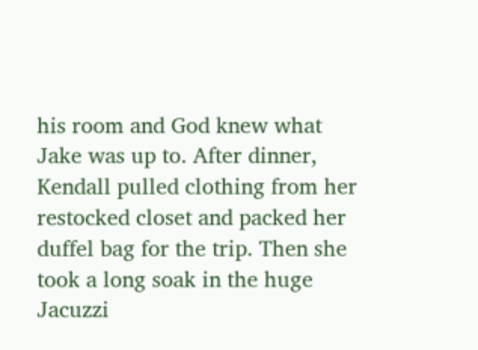his room and God knew what Jake was up to. After dinner, Kendall pulled clothing from her restocked closet and packed her duffel bag for the trip. Then she took a long soak in the huge Jacuzzi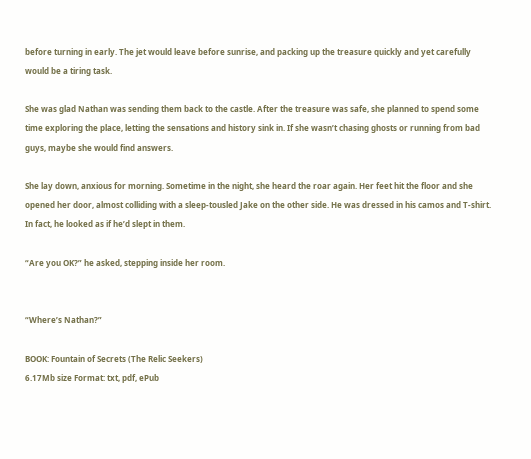before turning in early. The jet would leave before sunrise, and packing up the treasure quickly and yet carefully would be a tiring task.

She was glad Nathan was sending them back to the castle. After the treasure was safe, she planned to spend some time exploring the place, letting the sensations and history sink in. If she wasn’t chasing ghosts or running from bad guys, maybe she would find answers.

She lay down, anxious for morning. Sometime in the night, she heard the roar again. Her feet hit the floor and she opened her door, almost colliding with a sleep-tousled Jake on the other side. He was dressed in his camos and T-shirt. In fact, he looked as if he’d slept in them.

“Are you OK?” he asked, stepping inside her room.


“Where’s Nathan?”

BOOK: Fountain of Secrets (The Relic Seekers)
6.17Mb size Format: txt, pdf, ePub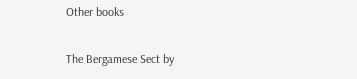Other books

The Bergamese Sect by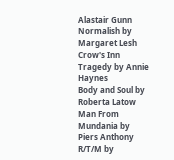Alastair Gunn
Normalish by Margaret Lesh
Crow's Inn Tragedy by Annie Haynes
Body and Soul by Roberta Latow
Man From Mundania by Piers Anthony
R/T/M by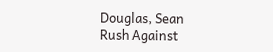Douglas, Sean
Rush Against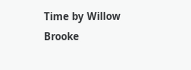Time by Willow Brooke